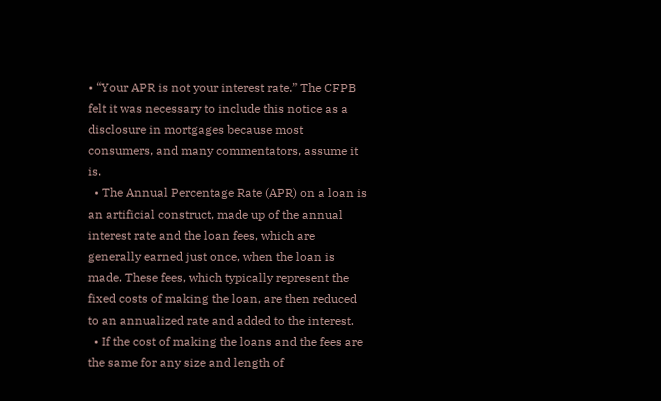• “Your APR is not your interest rate.” The CFPB felt it was necessary to include this notice as a disclosure in mortgages because most consumers, and many commentators, assume it is.
  • The Annual Percentage Rate (APR) on a loan is an artificial construct, made up of the annual interest rate and the loan fees, which are generally earned just once, when the loan is made. These fees, which typically represent the fixed costs of making the loan, are then reduced to an annualized rate and added to the interest.
  • If the cost of making the loans and the fees are the same for any size and length of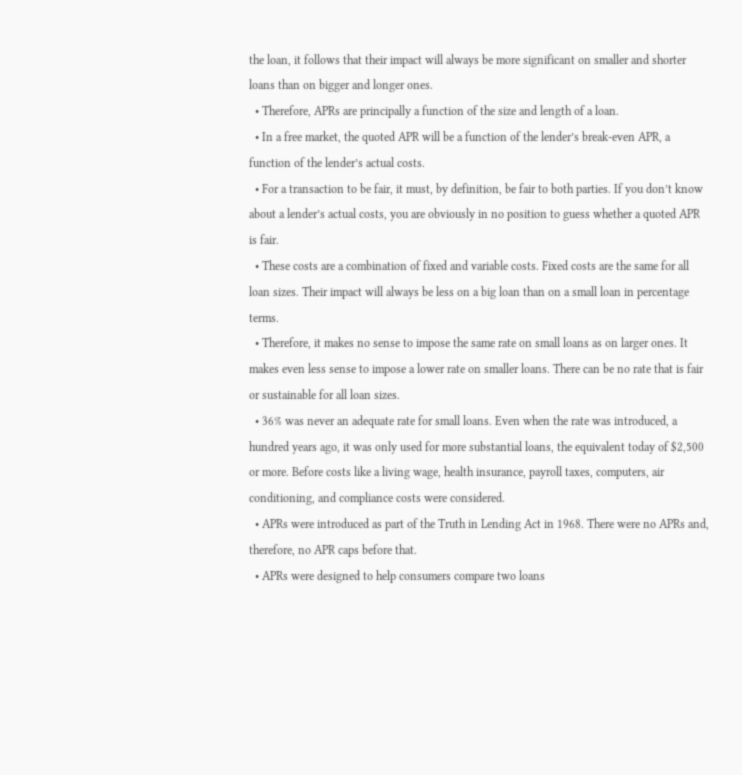the loan, it follows that their impact will always be more significant on smaller and shorter loans than on bigger and longer ones.
  • Therefore, APRs are principally a function of the size and length of a loan.
  • In a free market, the quoted APR will be a function of the lender’s break-even APR, a function of the lender’s actual costs.
  • For a transaction to be fair, it must, by definition, be fair to both parties. If you don’t know about a lender’s actual costs, you are obviously in no position to guess whether a quoted APR is fair.
  • These costs are a combination of fixed and variable costs. Fixed costs are the same for all loan sizes. Their impact will always be less on a big loan than on a small loan in percentage terms.
  • Therefore, it makes no sense to impose the same rate on small loans as on larger ones. It makes even less sense to impose a lower rate on smaller loans. There can be no rate that is fair or sustainable for all loan sizes.
  • 36% was never an adequate rate for small loans. Even when the rate was introduced, a hundred years ago, it was only used for more substantial loans, the equivalent today of $2,500 or more. Before costs like a living wage, health insurance, payroll taxes, computers, air conditioning, and compliance costs were considered.
  • APRs were introduced as part of the Truth in Lending Act in 1968. There were no APRs and, therefore, no APR caps before that.
  • APRs were designed to help consumers compare two loans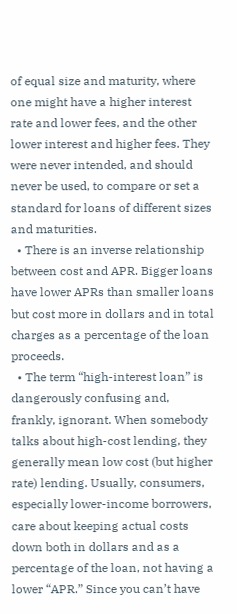of equal size and maturity, where one might have a higher interest rate and lower fees, and the other lower interest and higher fees. They were never intended, and should never be used, to compare or set a standard for loans of different sizes and maturities.
  • There is an inverse relationship between cost and APR. Bigger loans have lower APRs than smaller loans but cost more in dollars and in total charges as a percentage of the loan proceeds.
  • The term “high-interest loan” is dangerously confusing and, frankly, ignorant. When somebody talks about high-cost lending, they generally mean low cost (but higher rate) lending. Usually, consumers, especially lower-income borrowers, care about keeping actual costs down both in dollars and as a percentage of the loan, not having a lower “APR.” Since you can’t have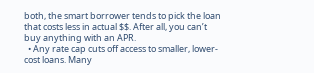both, the smart borrower tends to pick the loan that costs less in actual $$. After all, you can’t buy anything with an APR.
  • Any rate cap cuts off access to smaller, lower-cost loans. Many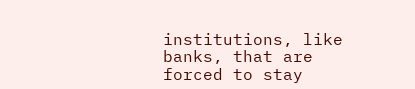institutions, like banks, that are forced to stay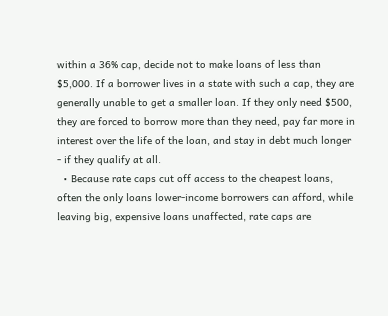within a 36% cap, decide not to make loans of less than $5,000. If a borrower lives in a state with such a cap, they are generally unable to get a smaller loan. If they only need $500, they are forced to borrow more than they need, pay far more in interest over the life of the loan, and stay in debt much longer - if they qualify at all.
  • Because rate caps cut off access to the cheapest loans, often the only loans lower-income borrowers can afford, while leaving big, expensive loans unaffected, rate caps are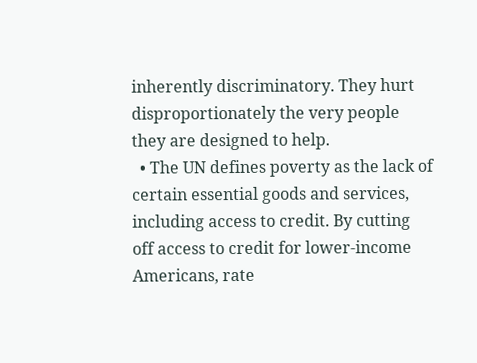inherently discriminatory. They hurt disproportionately the very people they are designed to help.
  • The UN defines poverty as the lack of certain essential goods and services, including access to credit. By cutting off access to credit for lower-income Americans, rate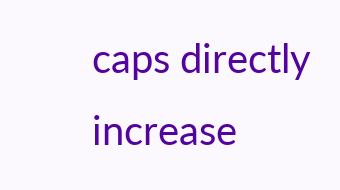caps directly increase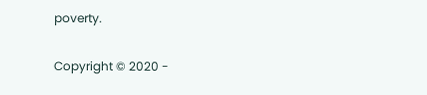poverty.

Copyright © 2020 -